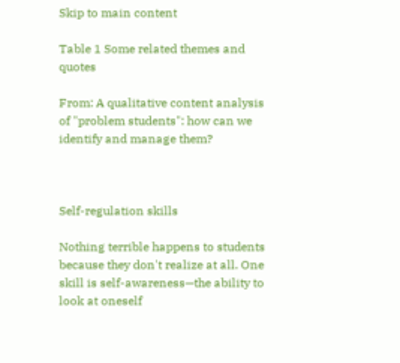Skip to main content

Table 1 Some related themes and quotes

From: A qualitative content analysis of "problem students": how can we identify and manage them?



Self-regulation skills

Nothing terrible happens to students because they don't realize at all. One skill is self-awareness—the ability to look at oneself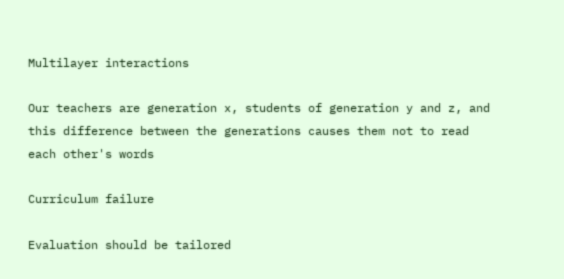Multilayer interactions

Our teachers are generation x, students of generation y and z, and this difference between the generations causes them not to read each other's words

Curriculum failure

Evaluation should be tailored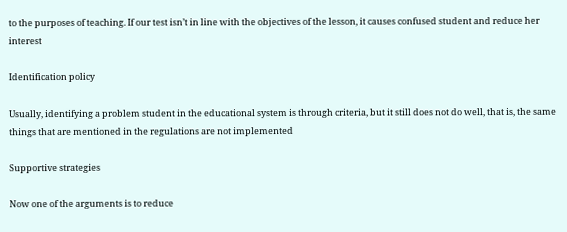to the purposes of teaching. If our test isn’t in line with the objectives of the lesson, it causes confused student and reduce her interest

Identification policy

Usually, identifying a problem student in the educational system is through criteria, but it still does not do well, that is, the same things that are mentioned in the regulations are not implemented

Supportive strategies

Now one of the arguments is to reduce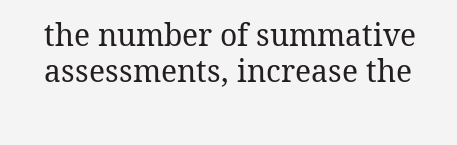the number of summative assessments, increase the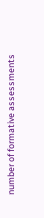number of formative assessments